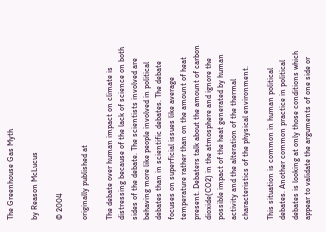The Greenhouse Gas Myth

by Reason McLucus

© 2004

originally published at

The debate over human impact on climate is distressing because of the lack of science on both sides of the debate. The scientists involved are behaving more like people involved in political debates than in scientific debates. The debate focuses on superficial issues like average temperature rather than on the amount of heat present. Debaters talk about the amount of carbon dioxide(CO2) in the atmosphere and ignore the possible impact of the heat generated by human activity and the alteration of the thermal characteristics of the physical environment.

This situation is common in human political debates. Another common practice in political debates is looking at only those conditions which appear to validate the arguments of one side or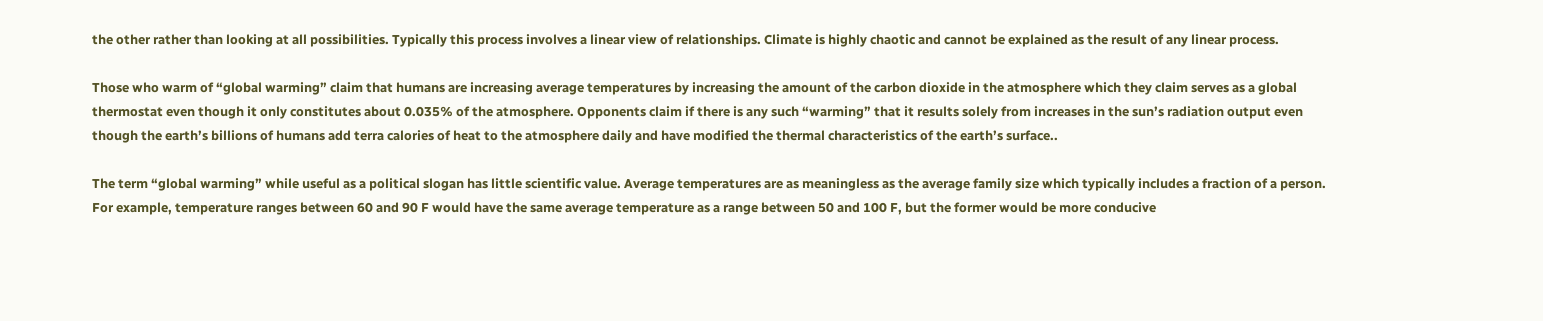the other rather than looking at all possibilities. Typically this process involves a linear view of relationships. Climate is highly chaotic and cannot be explained as the result of any linear process.

Those who warm of “global warming” claim that humans are increasing average temperatures by increasing the amount of the carbon dioxide in the atmosphere which they claim serves as a global thermostat even though it only constitutes about 0.035% of the atmosphere. Opponents claim if there is any such “warming” that it results solely from increases in the sun’s radiation output even though the earth’s billions of humans add terra calories of heat to the atmosphere daily and have modified the thermal characteristics of the earth’s surface..

The term “global warming” while useful as a political slogan has little scientific value. Average temperatures are as meaningless as the average family size which typically includes a fraction of a person. For example, temperature ranges between 60 and 90 F would have the same average temperature as a range between 50 and 100 F, but the former would be more conducive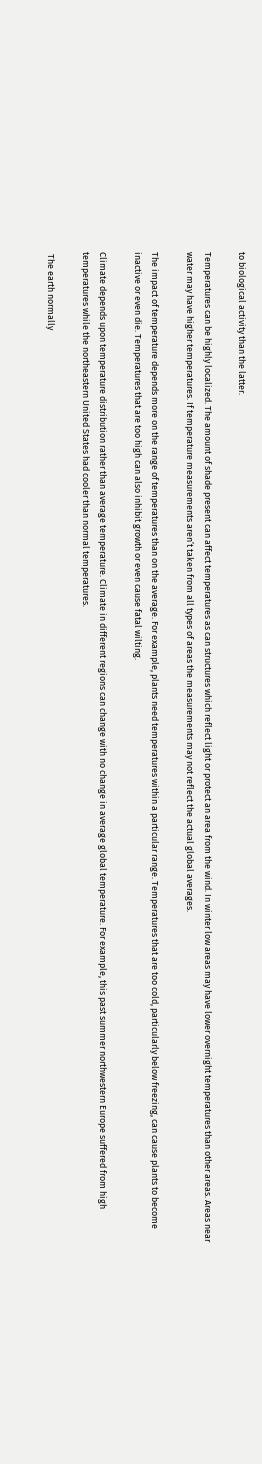to biological activity than the latter.

Temperatures can be highly localized. The amount of shade present can affect temperatures as can structures which reflect light or protect an area from the wind. In winter low areas may have lower overnight temperatures than other areas. Areas near water may have higher temperatures. If temperature measurements aren’t taken from all types of areas the measurements may not reflect the actual global averages.

The impact of temperature depends more on the range of temperatures than on the average. For example, plants need temperatures within a particular range. Temperatures that are too cold, particularly below freezing, can cause plants to become inactive or even die. Temperatures that are too high can also inhibit growth or even cause fatal wilting.

Climate depends upon temperature distribution rather than average temperature. Climate in different regions can change with no change in average global temperature. For example, this past summer northwestern Europe suffered from high temperatures while the northeastern United States had cooler than normal temperatures.

 The earth normally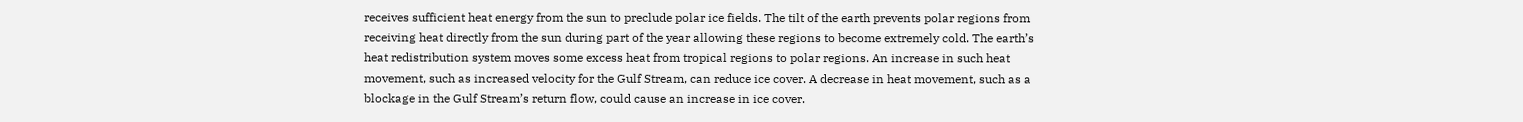receives sufficient heat energy from the sun to preclude polar ice fields. The tilt of the earth prevents polar regions from receiving heat directly from the sun during part of the year allowing these regions to become extremely cold. The earth’s heat redistribution system moves some excess heat from tropical regions to polar regions. An increase in such heat movement, such as increased velocity for the Gulf Stream, can reduce ice cover. A decrease in heat movement, such as a blockage in the Gulf Stream’s return flow, could cause an increase in ice cover.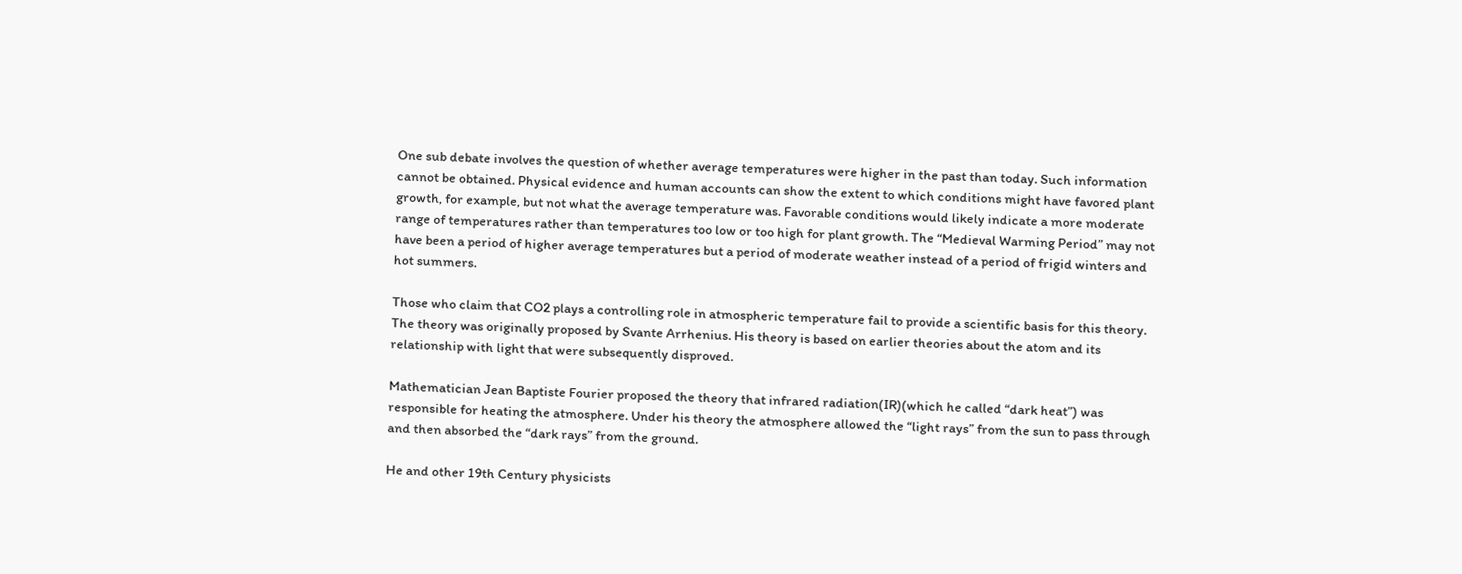One sub debate involves the question of whether average temperatures were higher in the past than today. Such information cannot be obtained. Physical evidence and human accounts can show the extent to which conditions might have favored plant growth, for example, but not what the average temperature was. Favorable conditions would likely indicate a more moderate range of temperatures rather than temperatures too low or too high for plant growth. The “Medieval Warming Period” may not have been a period of higher average temperatures but a period of moderate weather instead of a period of frigid winters and hot summers.

Those who claim that CO2 plays a controlling role in atmospheric temperature fail to provide a scientific basis for this theory. The theory was originally proposed by Svante Arrhenius. His theory is based on earlier theories about the atom and its relationship with light that were subsequently disproved.

Mathematician Jean Baptiste Fourier proposed the theory that infrared radiation(IR)(which he called “dark heat”) was responsible for heating the atmosphere. Under his theory the atmosphere allowed the “light rays” from the sun to pass through and then absorbed the “dark rays” from the ground.

He and other 19th Century physicists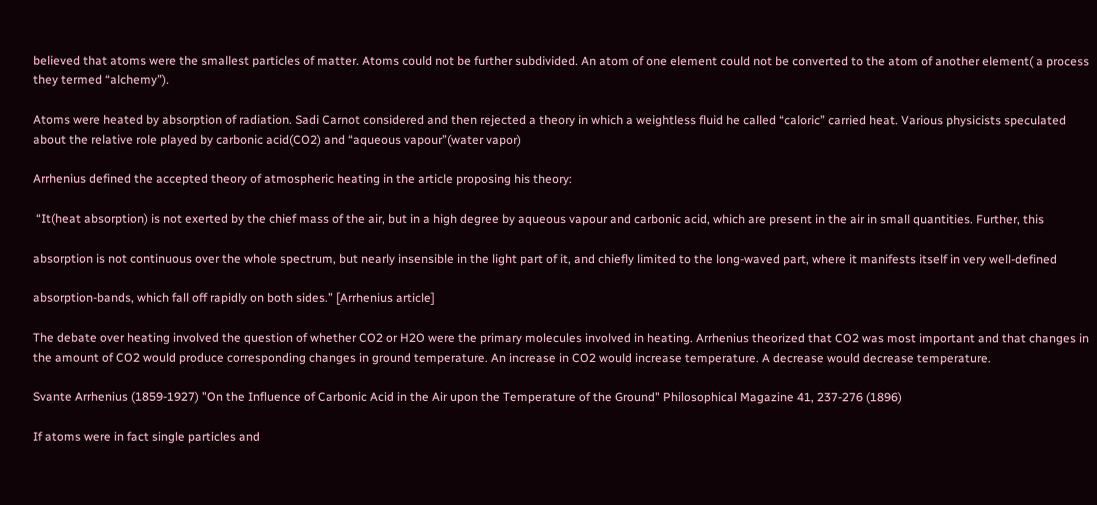believed that atoms were the smallest particles of matter. Atoms could not be further subdivided. An atom of one element could not be converted to the atom of another element( a process they termed “alchemy”).

Atoms were heated by absorption of radiation. Sadi Carnot considered and then rejected a theory in which a weightless fluid he called “caloric” carried heat. Various physicists speculated about the relative role played by carbonic acid(CO2) and “aqueous vapour”(water vapor)

Arrhenius defined the accepted theory of atmospheric heating in the article proposing his theory:

 “It(heat absorption) is not exerted by the chief mass of the air, but in a high degree by aqueous vapour and carbonic acid, which are present in the air in small quantities. Further, this

absorption is not continuous over the whole spectrum, but nearly insensible in the light part of it, and chiefly limited to the long-waved part, where it manifests itself in very well-defined

absorption-bands, which fall off rapidly on both sides.” [Arrhenius article]

The debate over heating involved the question of whether CO2 or H2O were the primary molecules involved in heating. Arrhenius theorized that CO2 was most important and that changes in the amount of CO2 would produce corresponding changes in ground temperature. An increase in CO2 would increase temperature. A decrease would decrease temperature.

Svante Arrhenius (1859-1927) "On the Influence of Carbonic Acid in the Air upon the Temperature of the Ground" Philosophical Magazine 41, 237-276 (1896)

If atoms were in fact single particles and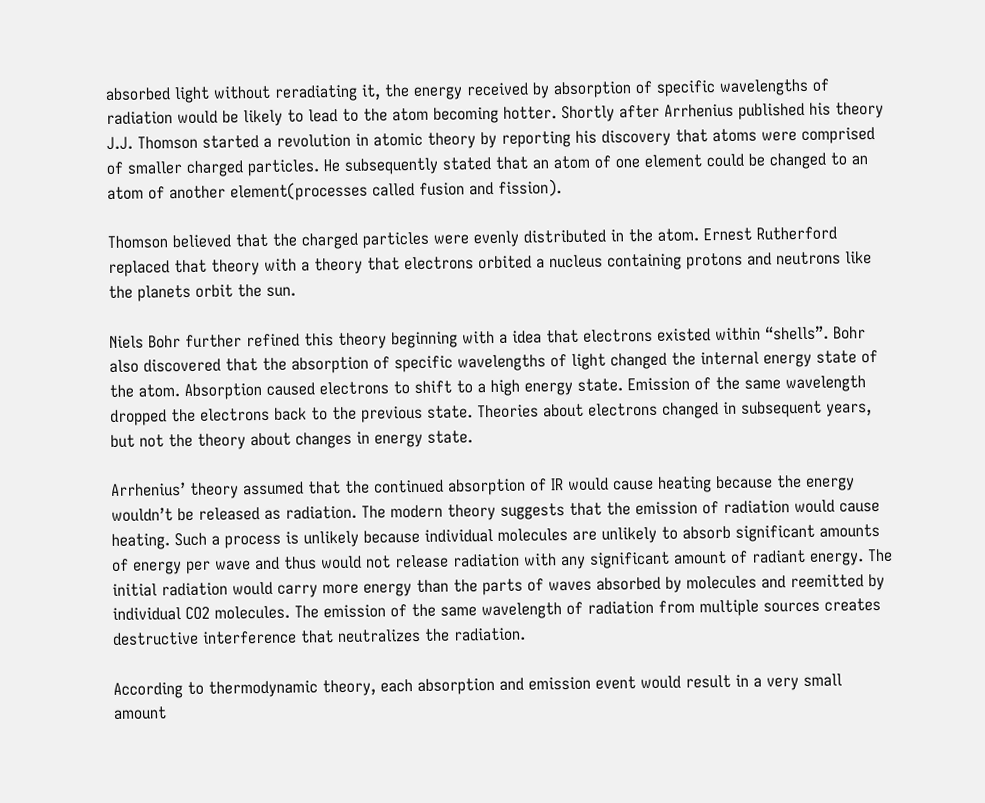absorbed light without reradiating it, the energy received by absorption of specific wavelengths of radiation would be likely to lead to the atom becoming hotter. Shortly after Arrhenius published his theory J.J. Thomson started a revolution in atomic theory by reporting his discovery that atoms were comprised of smaller charged particles. He subsequently stated that an atom of one element could be changed to an atom of another element(processes called fusion and fission).

Thomson believed that the charged particles were evenly distributed in the atom. Ernest Rutherford replaced that theory with a theory that electrons orbited a nucleus containing protons and neutrons like the planets orbit the sun.

Niels Bohr further refined this theory beginning with a idea that electrons existed within “shells”. Bohr also discovered that the absorption of specific wavelengths of light changed the internal energy state of the atom. Absorption caused electrons to shift to a high energy state. Emission of the same wavelength dropped the electrons back to the previous state. Theories about electrons changed in subsequent years, but not the theory about changes in energy state.

Arrhenius’ theory assumed that the continued absorption of IR would cause heating because the energy wouldn’t be released as radiation. The modern theory suggests that the emission of radiation would cause heating. Such a process is unlikely because individual molecules are unlikely to absorb significant amounts of energy per wave and thus would not release radiation with any significant amount of radiant energy. The initial radiation would carry more energy than the parts of waves absorbed by molecules and reemitted by individual CO2 molecules. The emission of the same wavelength of radiation from multiple sources creates destructive interference that neutralizes the radiation.

According to thermodynamic theory, each absorption and emission event would result in a very small amount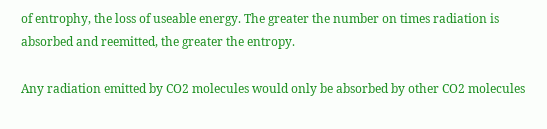of entrophy, the loss of useable energy. The greater the number on times radiation is absorbed and reemitted, the greater the entropy.

Any radiation emitted by CO2 molecules would only be absorbed by other CO2 molecules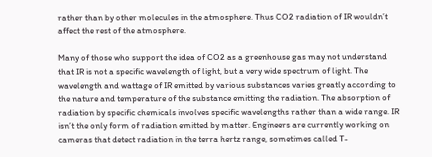rather than by other molecules in the atmosphere. Thus CO2 radiation of IR wouldn’t affect the rest of the atmosphere.

Many of those who support the idea of CO2 as a greenhouse gas may not understand that IR is not a specific wavelength of light, but a very wide spectrum of light. The wavelength and wattage of IR emitted by various substances varies greatly according to the nature and temperature of the substance emitting the radiation. The absorption of radiation by specific chemicals involves specific wavelengths rather than a wide range. IR isn’t the only form of radiation emitted by matter. Engineers are currently working on cameras that detect radiation in the terra hertz range, sometimes called T-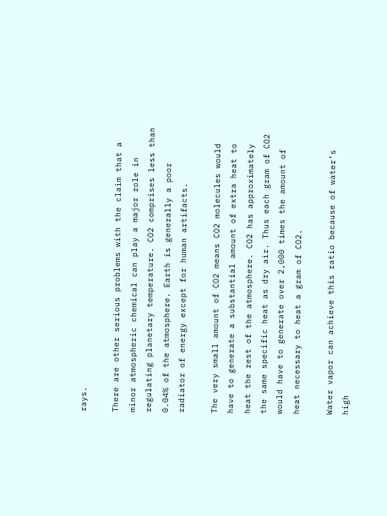rays.

There are other serious problems with the claim that a minor atmospheric chemical can play a major role in regulating planetary temperature. CO2 comprises less than 0.04% of the atmosphere. Earth is generally a poor radiator of energy except for human artifacts.

The very small amount of CO2 means CO2 molecules would have to generate a substantial amount of extra heat to heat the rest of the atmosphere. CO2 has approximately the same specific heat as dry air. Thus each gram of CO2 would have to generate over 2,000 times the amount of heat necessary to heat a gram of CO2.

Water vapor can achieve this ratio because of water’s high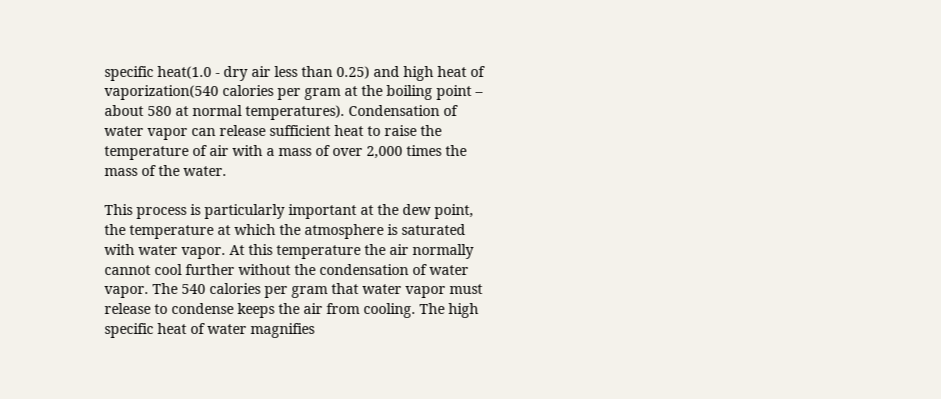specific heat(1.0 - dry air less than 0.25) and high heat of vaporization(540 calories per gram at the boiling point – about 580 at normal temperatures). Condensation of water vapor can release sufficient heat to raise the temperature of air with a mass of over 2,000 times the mass of the water.

This process is particularly important at the dew point, the temperature at which the atmosphere is saturated with water vapor. At this temperature the air normally cannot cool further without the condensation of water vapor. The 540 calories per gram that water vapor must release to condense keeps the air from cooling. The high specific heat of water magnifies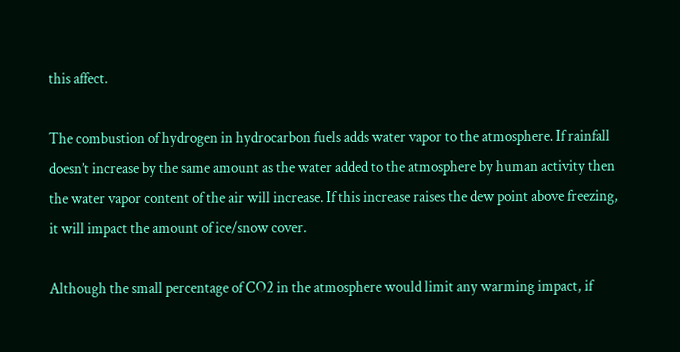this affect.

The combustion of hydrogen in hydrocarbon fuels adds water vapor to the atmosphere. If rainfall doesn’t increase by the same amount as the water added to the atmosphere by human activity then the water vapor content of the air will increase. If this increase raises the dew point above freezing, it will impact the amount of ice/snow cover.

Although the small percentage of CO2 in the atmosphere would limit any warming impact, if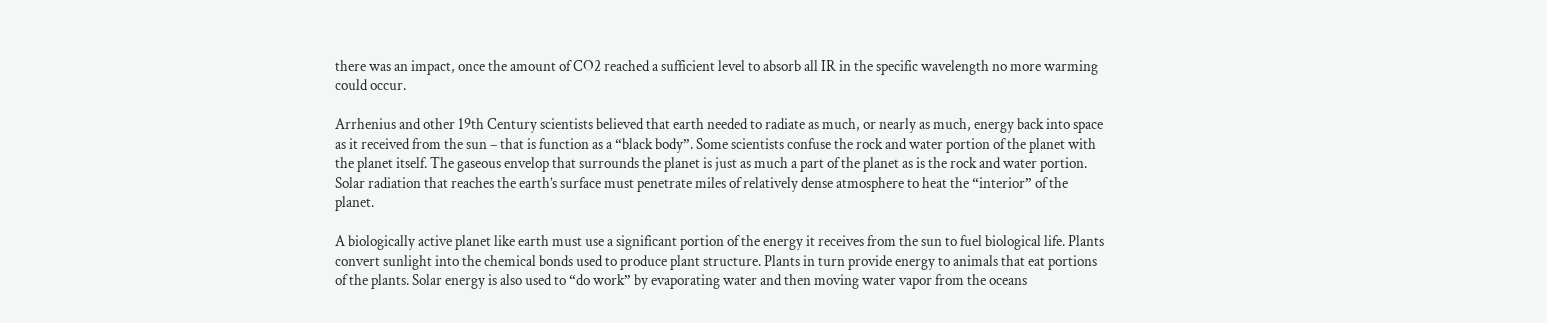there was an impact, once the amount of CO2 reached a sufficient level to absorb all IR in the specific wavelength no more warming could occur.

Arrhenius and other 19th Century scientists believed that earth needed to radiate as much, or nearly as much, energy back into space as it received from the sun – that is function as a “black body”. Some scientists confuse the rock and water portion of the planet with the planet itself. The gaseous envelop that surrounds the planet is just as much a part of the planet as is the rock and water portion. Solar radiation that reaches the earth’s surface must penetrate miles of relatively dense atmosphere to heat the “interior” of the planet.

A biologically active planet like earth must use a significant portion of the energy it receives from the sun to fuel biological life. Plants convert sunlight into the chemical bonds used to produce plant structure. Plants in turn provide energy to animals that eat portions of the plants. Solar energy is also used to “do work” by evaporating water and then moving water vapor from the oceans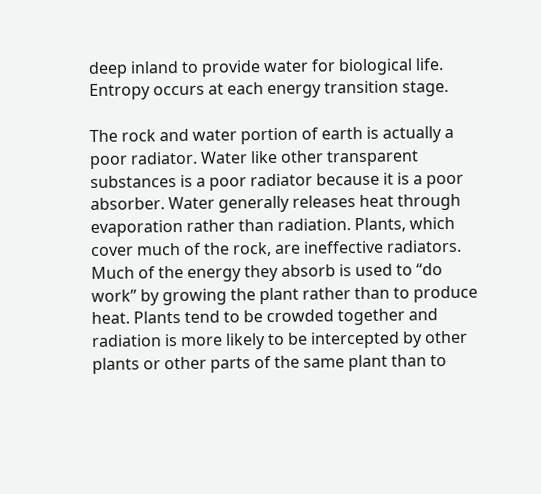deep inland to provide water for biological life. Entropy occurs at each energy transition stage.

The rock and water portion of earth is actually a poor radiator. Water like other transparent substances is a poor radiator because it is a poor absorber. Water generally releases heat through evaporation rather than radiation. Plants, which cover much of the rock, are ineffective radiators. Much of the energy they absorb is used to “do work” by growing the plant rather than to produce heat. Plants tend to be crowded together and radiation is more likely to be intercepted by other plants or other parts of the same plant than to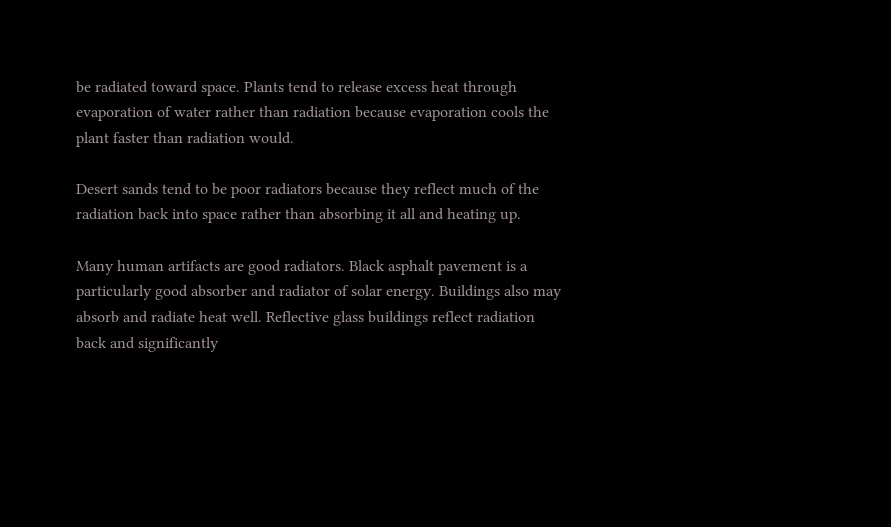be radiated toward space. Plants tend to release excess heat through evaporation of water rather than radiation because evaporation cools the plant faster than radiation would.

Desert sands tend to be poor radiators because they reflect much of the radiation back into space rather than absorbing it all and heating up.

Many human artifacts are good radiators. Black asphalt pavement is a particularly good absorber and radiator of solar energy. Buildings also may absorb and radiate heat well. Reflective glass buildings reflect radiation back and significantly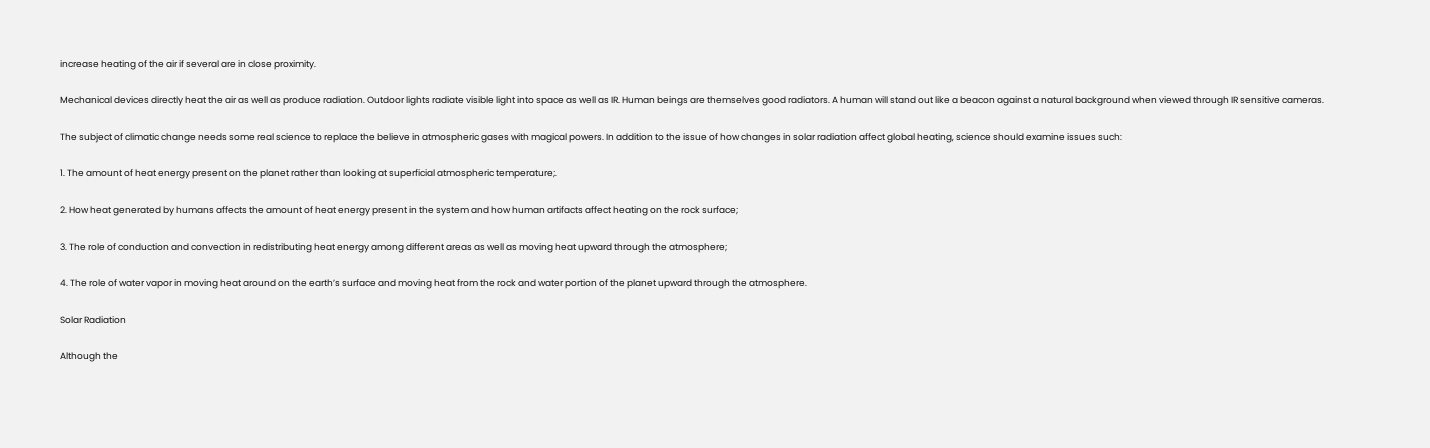increase heating of the air if several are in close proximity.

Mechanical devices directly heat the air as well as produce radiation. Outdoor lights radiate visible light into space as well as IR. Human beings are themselves good radiators. A human will stand out like a beacon against a natural background when viewed through IR sensitive cameras.

The subject of climatic change needs some real science to replace the believe in atmospheric gases with magical powers. In addition to the issue of how changes in solar radiation affect global heating, science should examine issues such:

1. The amount of heat energy present on the planet rather than looking at superficial atmospheric temperature;.

2. How heat generated by humans affects the amount of heat energy present in the system and how human artifacts affect heating on the rock surface;

3. The role of conduction and convection in redistributing heat energy among different areas as well as moving heat upward through the atmosphere;

4. The role of water vapor in moving heat around on the earth’s surface and moving heat from the rock and water portion of the planet upward through the atmosphere.

Solar Radiation

Although the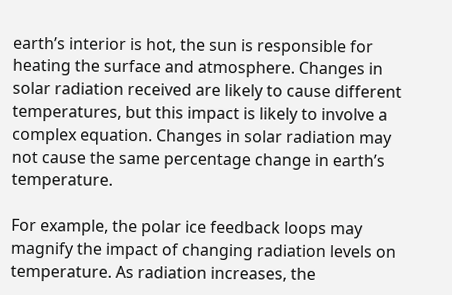earth’s interior is hot, the sun is responsible for heating the surface and atmosphere. Changes in solar radiation received are likely to cause different temperatures, but this impact is likely to involve a complex equation. Changes in solar radiation may not cause the same percentage change in earth’s temperature.

For example, the polar ice feedback loops may magnify the impact of changing radiation levels on temperature. As radiation increases, the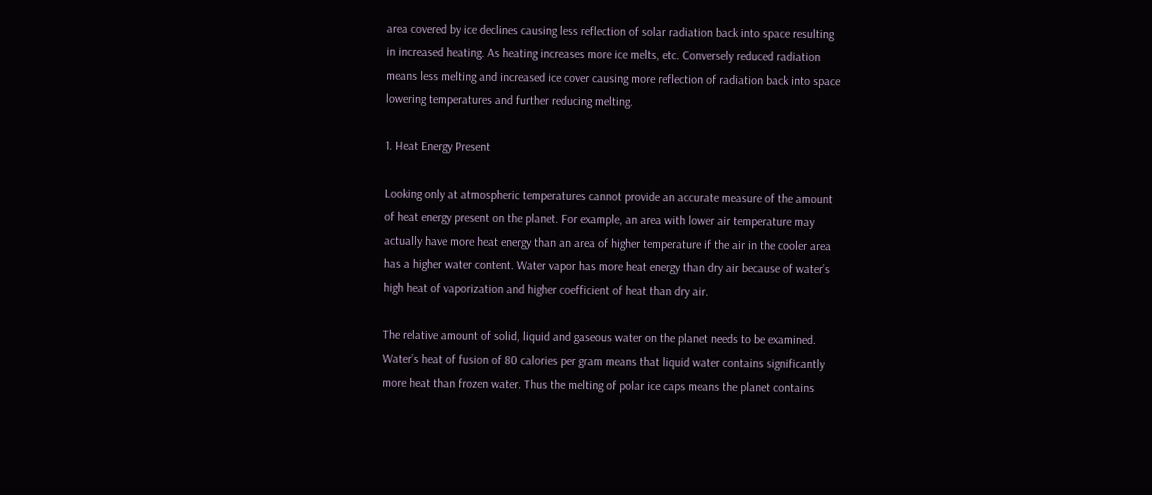area covered by ice declines causing less reflection of solar radiation back into space resulting in increased heating. As heating increases more ice melts, etc. Conversely reduced radiation means less melting and increased ice cover causing more reflection of radiation back into space lowering temperatures and further reducing melting.

1. Heat Energy Present

Looking only at atmospheric temperatures cannot provide an accurate measure of the amount of heat energy present on the planet. For example, an area with lower air temperature may actually have more heat energy than an area of higher temperature if the air in the cooler area has a higher water content. Water vapor has more heat energy than dry air because of water’s high heat of vaporization and higher coefficient of heat than dry air.

The relative amount of solid, liquid and gaseous water on the planet needs to be examined. Water’s heat of fusion of 80 calories per gram means that liquid water contains significantly more heat than frozen water. Thus the melting of polar ice caps means the planet contains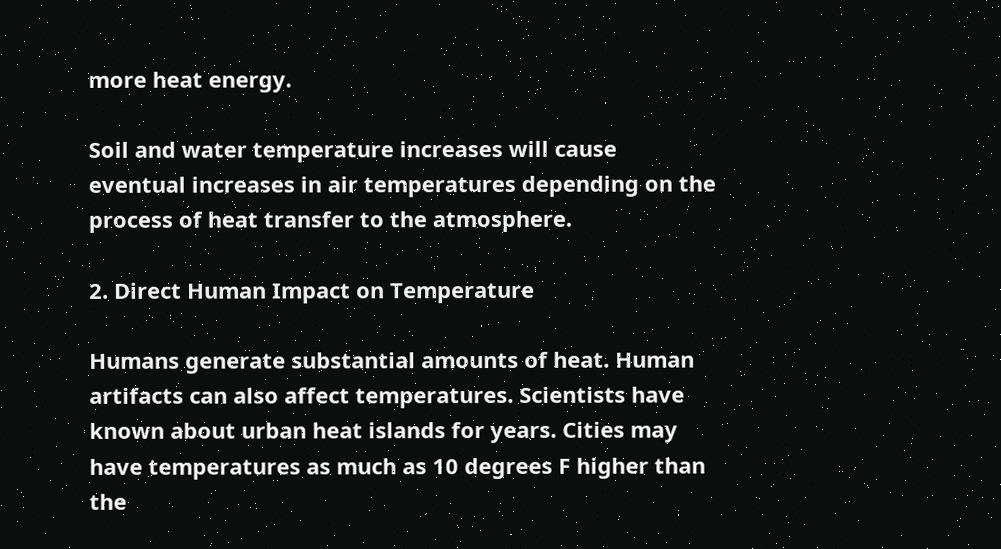more heat energy.

Soil and water temperature increases will cause eventual increases in air temperatures depending on the process of heat transfer to the atmosphere.

2. Direct Human Impact on Temperature

Humans generate substantial amounts of heat. Human artifacts can also affect temperatures. Scientists have known about urban heat islands for years. Cities may have temperatures as much as 10 degrees F higher than the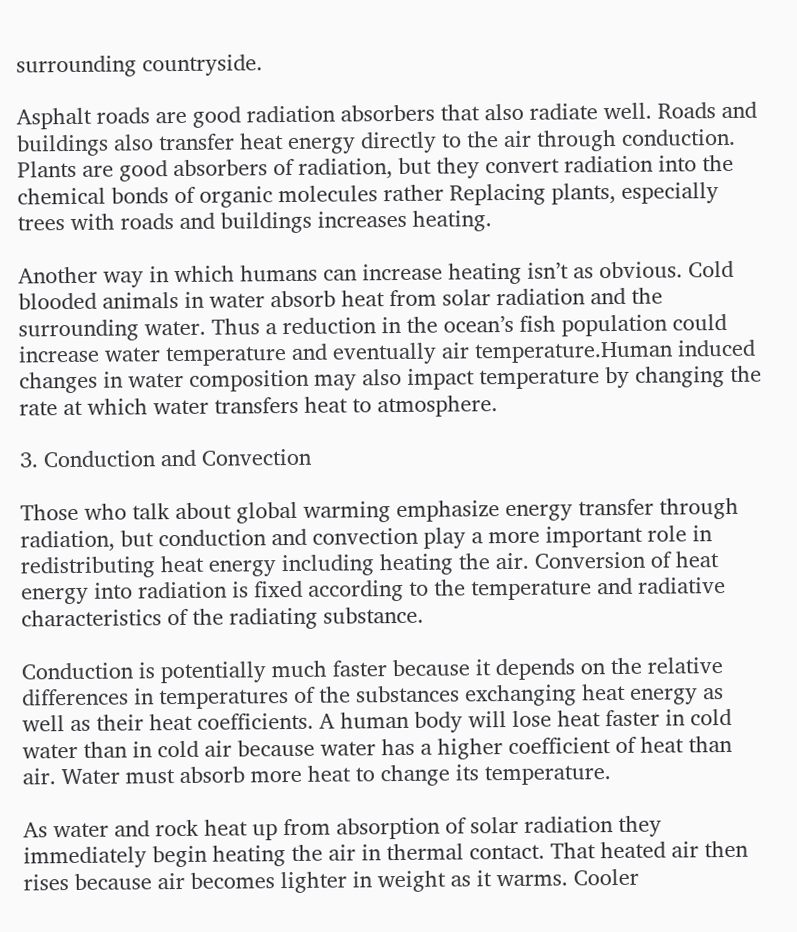surrounding countryside.

Asphalt roads are good radiation absorbers that also radiate well. Roads and buildings also transfer heat energy directly to the air through conduction. Plants are good absorbers of radiation, but they convert radiation into the chemical bonds of organic molecules rather Replacing plants, especially trees with roads and buildings increases heating.

Another way in which humans can increase heating isn’t as obvious. Cold blooded animals in water absorb heat from solar radiation and the surrounding water. Thus a reduction in the ocean’s fish population could increase water temperature and eventually air temperature.Human induced changes in water composition may also impact temperature by changing the rate at which water transfers heat to atmosphere.

3. Conduction and Convection

Those who talk about global warming emphasize energy transfer through radiation, but conduction and convection play a more important role in redistributing heat energy including heating the air. Conversion of heat energy into radiation is fixed according to the temperature and radiative characteristics of the radiating substance.

Conduction is potentially much faster because it depends on the relative differences in temperatures of the substances exchanging heat energy as well as their heat coefficients. A human body will lose heat faster in cold water than in cold air because water has a higher coefficient of heat than air. Water must absorb more heat to change its temperature.

As water and rock heat up from absorption of solar radiation they immediately begin heating the air in thermal contact. That heated air then rises because air becomes lighter in weight as it warms. Cooler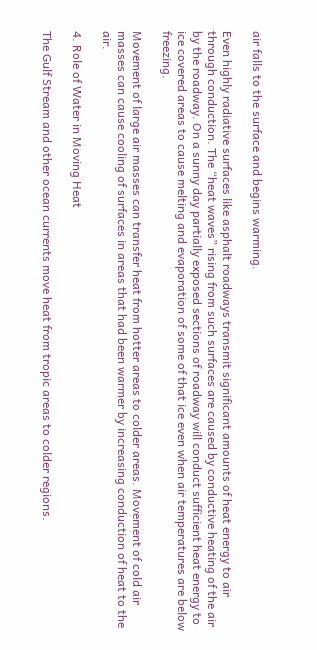air falls to the surface and begins warming.

Even highly radiative surfaces like asphalt roadways transmit significant amounts of heat energy to air through conduction. The “heat waves” rising from such surfaces are caused by conductive heating of the air by the roadway. On a sunny day partially exposed sections of roadway will conduct sufficient heat energy to ice covered areas to cause melting and evaporation of some of that ice even when air temperatures are below freezing.

Movement of large air masses can transfer heat from hotter areas to colder areas. Movement of cold air masses can cause cooling of surfaces in areas that had been warmer by increasing conduction of heat to the air.

4. Role of Water in Moving Heat

The Gulf Stream and other ocean currents move heat from tropic areas to colder regions.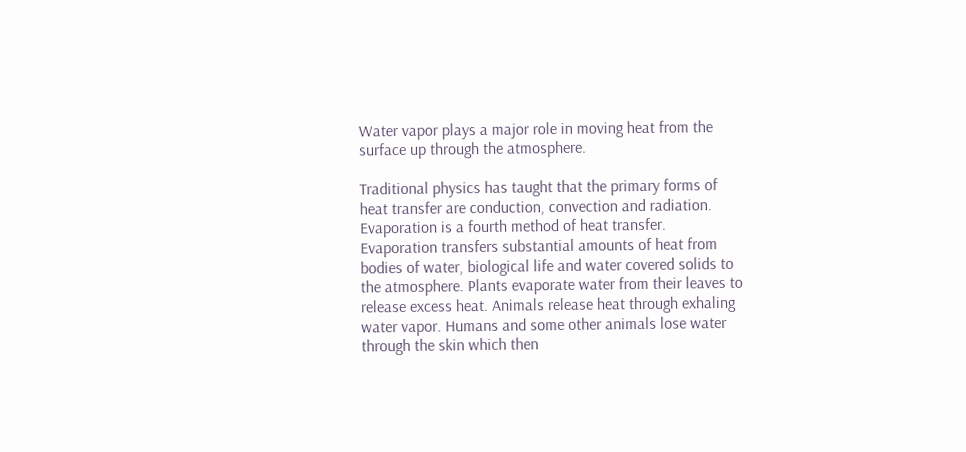Water vapor plays a major role in moving heat from the surface up through the atmosphere.

Traditional physics has taught that the primary forms of heat transfer are conduction, convection and radiation. Evaporation is a fourth method of heat transfer. Evaporation transfers substantial amounts of heat from bodies of water, biological life and water covered solids to the atmosphere. Plants evaporate water from their leaves to release excess heat. Animals release heat through exhaling water vapor. Humans and some other animals lose water through the skin which then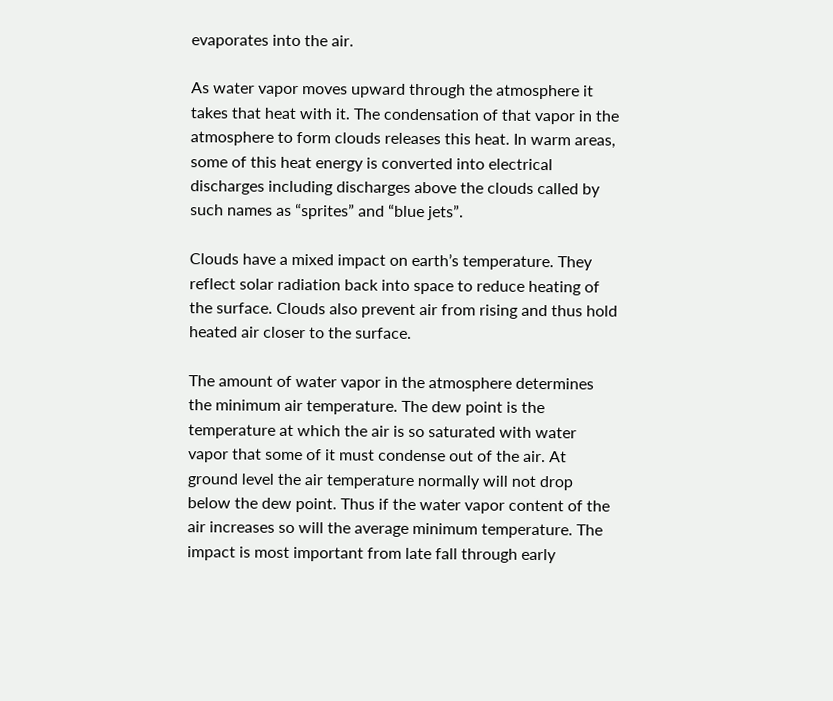evaporates into the air.

As water vapor moves upward through the atmosphere it takes that heat with it. The condensation of that vapor in the atmosphere to form clouds releases this heat. In warm areas, some of this heat energy is converted into electrical discharges including discharges above the clouds called by such names as “sprites” and “blue jets”.

Clouds have a mixed impact on earth’s temperature. They reflect solar radiation back into space to reduce heating of the surface. Clouds also prevent air from rising and thus hold heated air closer to the surface.

The amount of water vapor in the atmosphere determines the minimum air temperature. The dew point is the temperature at which the air is so saturated with water vapor that some of it must condense out of the air. At ground level the air temperature normally will not drop below the dew point. Thus if the water vapor content of the air increases so will the average minimum temperature. The impact is most important from late fall through early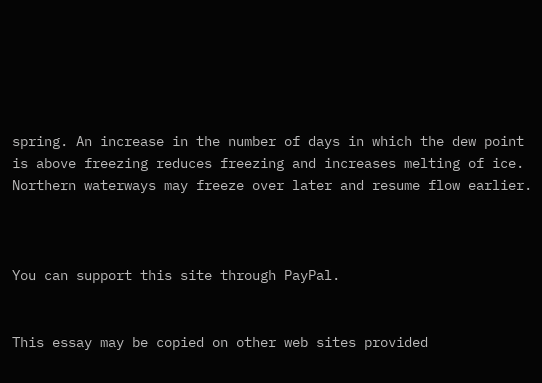spring. An increase in the number of days in which the dew point is above freezing reduces freezing and increases melting of ice. Northern waterways may freeze over later and resume flow earlier.



You can support this site through PayPal.


This essay may be copied on other web sites provided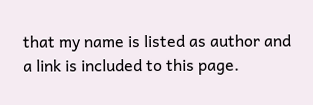that my name is listed as author and a link is included to this page.